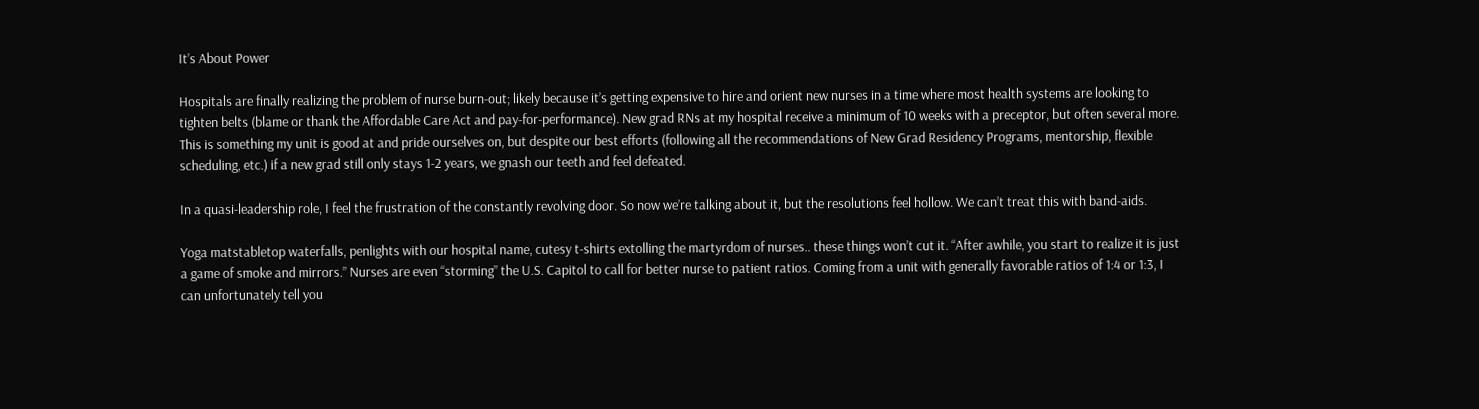It’s About Power

Hospitals are finally realizing the problem of nurse burn-out; likely because it’s getting expensive to hire and orient new nurses in a time where most health systems are looking to tighten belts (blame or thank the Affordable Care Act and pay-for-performance). New grad RNs at my hospital receive a minimum of 10 weeks with a preceptor, but often several more. This is something my unit is good at and pride ourselves on, but despite our best efforts (following all the recommendations of New Grad Residency Programs, mentorship, flexible scheduling, etc.) if a new grad still only stays 1-2 years, we gnash our teeth and feel defeated.

In a quasi-leadership role, I feel the frustration of the constantly revolving door. So now we’re talking about it, but the resolutions feel hollow. We can’t treat this with band-aids.

Yoga matstabletop waterfalls, penlights with our hospital name, cutesy t-shirts extolling the martyrdom of nurses.. these things won’t cut it. “After awhile, you start to realize it is just a game of smoke and mirrors.” Nurses are even “storming” the U.S. Capitol to call for better nurse to patient ratios. Coming from a unit with generally favorable ratios of 1:4 or 1:3, I can unfortunately tell you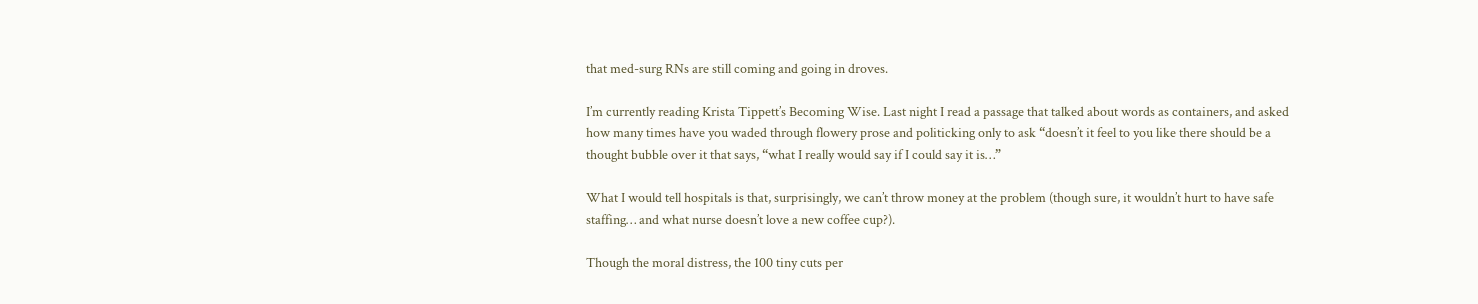that med-surg RNs are still coming and going in droves.

I’m currently reading Krista Tippett’s Becoming Wise. Last night I read a passage that talked about words as containers, and asked how many times have you waded through flowery prose and politicking only to ask “doesn’t it feel to you like there should be a thought bubble over it that says, “what I really would say if I could say it is…”

What I would tell hospitals is that, surprisingly, we can’t throw money at the problem (though sure, it wouldn’t hurt to have safe staffing… and what nurse doesn’t love a new coffee cup?).

Though the moral distress, the 100 tiny cuts per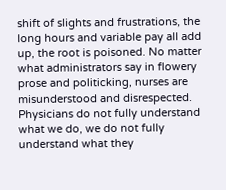shift of slights and frustrations, the long hours and variable pay all add up, the root is poisoned. No matter what administrators say in flowery prose and politicking, nurses are misunderstood and disrespected. Physicians do not fully understand what we do, we do not fully understand what they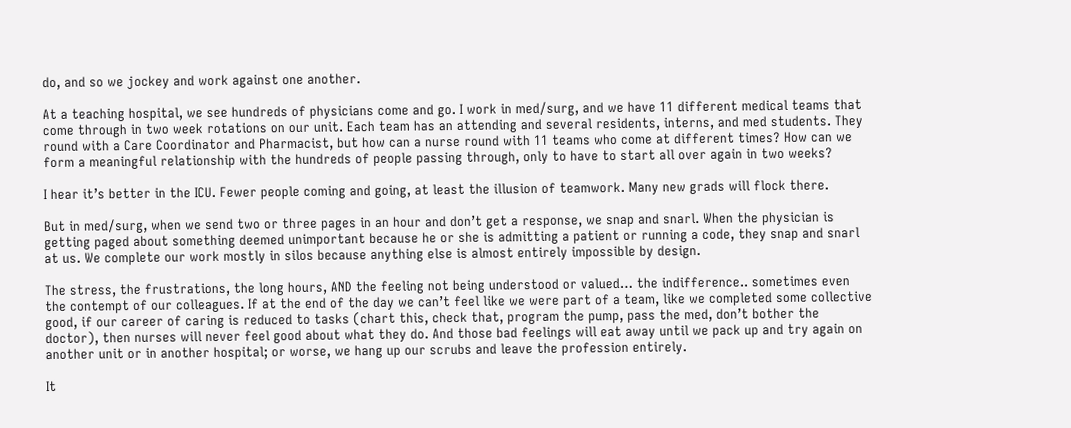do, and so we jockey and work against one another.

At a teaching hospital, we see hundreds of physicians come and go. I work in med/surg, and we have 11 different medical teams that come through in two week rotations on our unit. Each team has an attending and several residents, interns, and med students. They round with a Care Coordinator and Pharmacist, but how can a nurse round with 11 teams who come at different times? How can we form a meaningful relationship with the hundreds of people passing through, only to have to start all over again in two weeks?

I hear it’s better in the ICU. Fewer people coming and going, at least the illusion of teamwork. Many new grads will flock there.

But in med/surg, when we send two or three pages in an hour and don’t get a response, we snap and snarl. When the physician is getting paged about something deemed unimportant because he or she is admitting a patient or running a code, they snap and snarl at us. We complete our work mostly in silos because anything else is almost entirely impossible by design.

The stress, the frustrations, the long hours, AND the feeling not being understood or valued… the indifference.. sometimes even the contempt of our colleagues. If at the end of the day we can’t feel like we were part of a team, like we completed some collective good, if our career of caring is reduced to tasks (chart this, check that, program the pump, pass the med, don’t bother the doctor), then nurses will never feel good about what they do. And those bad feelings will eat away until we pack up and try again on another unit or in another hospital; or worse, we hang up our scrubs and leave the profession entirely.

It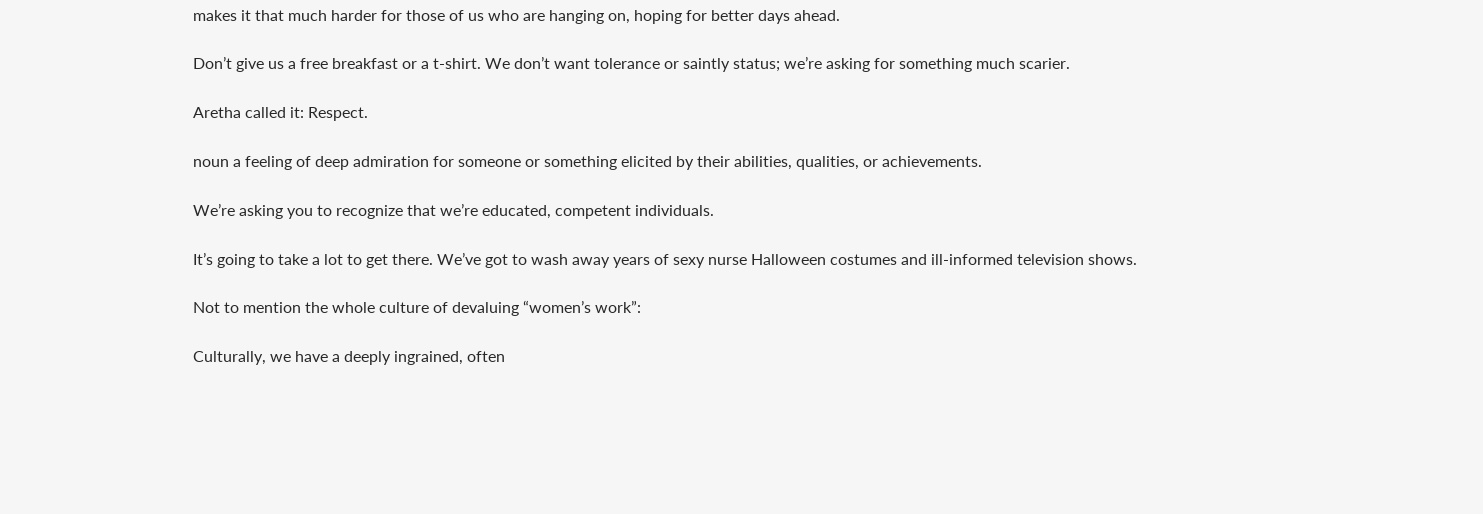makes it that much harder for those of us who are hanging on, hoping for better days ahead.

Don’t give us a free breakfast or a t-shirt. We don’t want tolerance or saintly status; we’re asking for something much scarier.

Aretha called it: Respect.

noun a feeling of deep admiration for someone or something elicited by their abilities, qualities, or achievements.

We’re asking you to recognize that we’re educated, competent individuals.

It’s going to take a lot to get there. We’ve got to wash away years of sexy nurse Halloween costumes and ill-informed television shows.

Not to mention the whole culture of devaluing “women’s work”:

Culturally, we have a deeply ingrained, often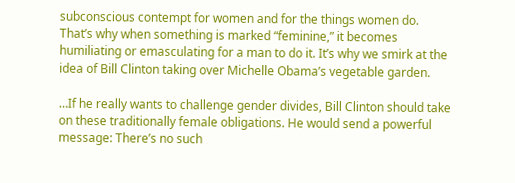subconscious contempt for women and for the things women do. That’s why when something is marked “feminine,” it becomes humiliating or emasculating for a man to do it. It’s why we smirk at the idea of Bill Clinton taking over Michelle Obama’s vegetable garden.

…If he really wants to challenge gender divides, Bill Clinton should take on these traditionally female obligations. He would send a powerful message: There’s no such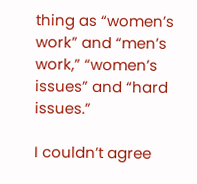thing as “women’s work” and “men’s work,” “women’s issues” and “hard issues.”

I couldn’t agree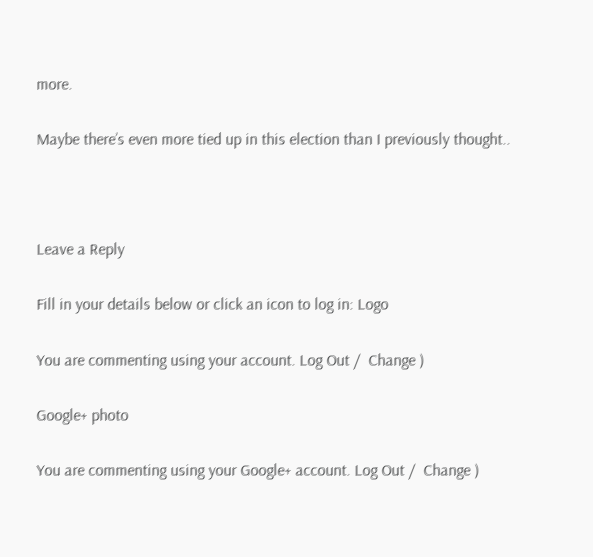more.

Maybe there’s even more tied up in this election than I previously thought..



Leave a Reply

Fill in your details below or click an icon to log in: Logo

You are commenting using your account. Log Out /  Change )

Google+ photo

You are commenting using your Google+ account. Log Out /  Change )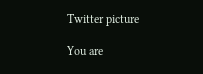Twitter picture

You are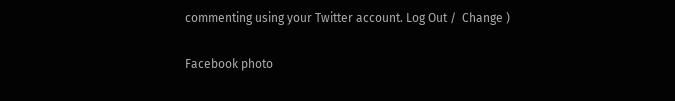commenting using your Twitter account. Log Out /  Change )

Facebook photo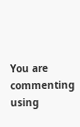You are commenting using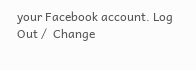your Facebook account. Log Out /  Change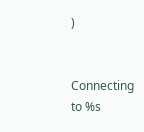)


Connecting to %s